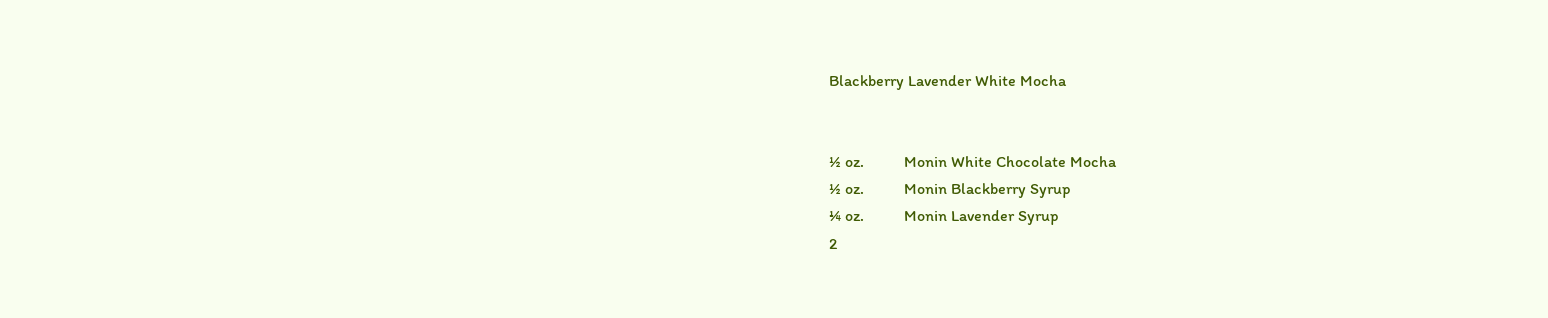Blackberry Lavender White Mocha


½ oz.          Monin White Chocolate Mocha
½ oz.          Monin Blackberry Syrup
¼ oz.          Monin Lavender Syrup
2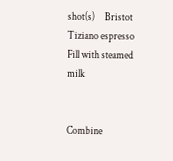shot(s)     Bristot Tiziano espresso
Fill with steamed milk


Combine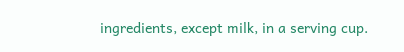ingredients, except milk, in a serving cup.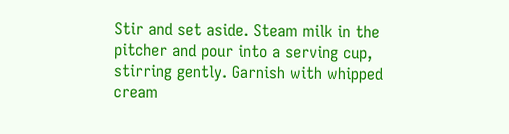Stir and set aside. Steam milk in the pitcher and pour into a serving cup, stirring gently. Garnish with whipped cream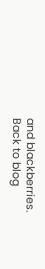and blackberries.
Back to blog